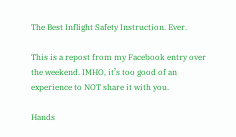The Best Inflight Safety Instruction. Ever.

This is a repost from my Facebook entry over the weekend. IMHO, it’s too good of an experience to NOT share it with you.

Hands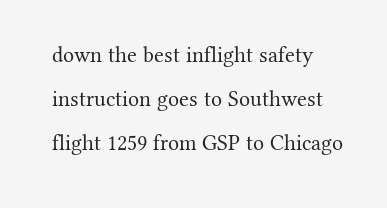down the best inflight safety instruction goes to Southwest flight 1259 from GSP to Chicago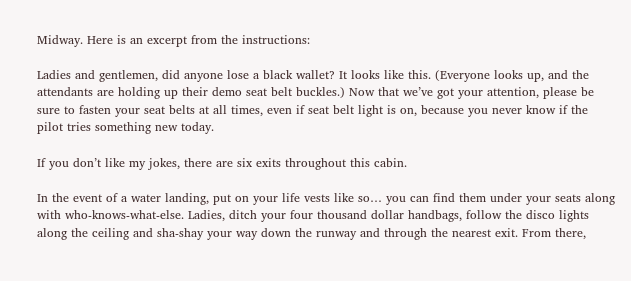Midway. Here is an excerpt from the instructions:

Ladies and gentlemen, did anyone lose a black wallet? It looks like this. (Everyone looks up, and the attendants are holding up their demo seat belt buckles.) Now that we’ve got your attention, please be sure to fasten your seat belts at all times, even if seat belt light is on, because you never know if the pilot tries something new today.

If you don’t like my jokes, there are six exits throughout this cabin.

In the event of a water landing, put on your life vests like so… you can find them under your seats along with who-knows-what-else. Ladies, ditch your four thousand dollar handbags, follow the disco lights along the ceiling and sha-shay your way down the runway and through the nearest exit. From there,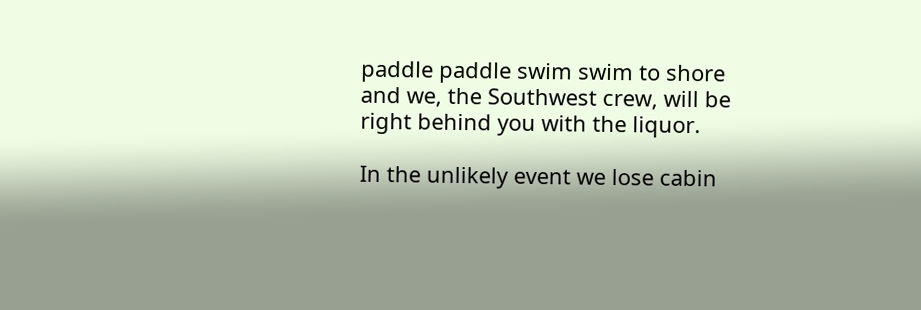paddle paddle swim swim to shore and we, the Southwest crew, will be right behind you with the liquor.

In the unlikely event we lose cabin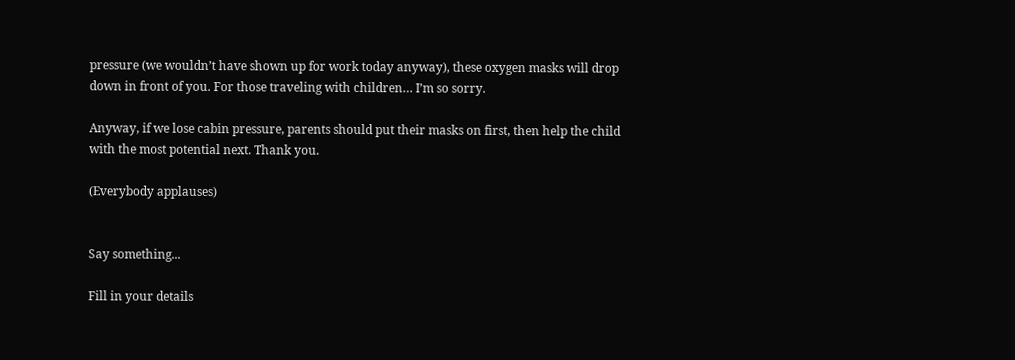pressure (we wouldn’t have shown up for work today anyway), these oxygen masks will drop down in front of you. For those traveling with children… I’m so sorry.

Anyway, if we lose cabin pressure, parents should put their masks on first, then help the child with the most potential next. Thank you.

(Everybody applauses)


Say something...

Fill in your details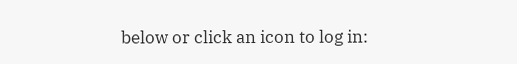below or click an icon to log in: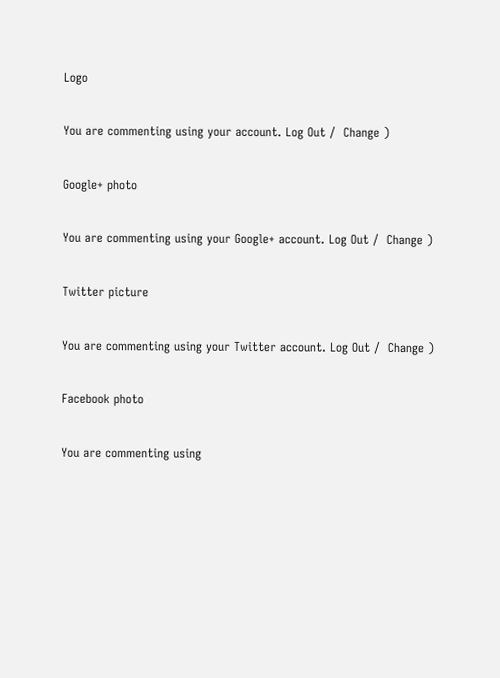Logo

You are commenting using your account. Log Out /  Change )

Google+ photo

You are commenting using your Google+ account. Log Out /  Change )

Twitter picture

You are commenting using your Twitter account. Log Out /  Change )

Facebook photo

You are commenting using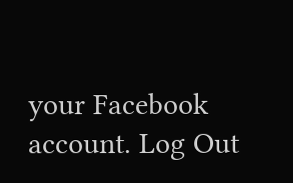your Facebook account. Log Out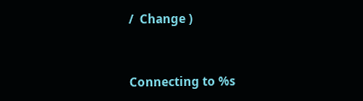/  Change )


Connecting to %s